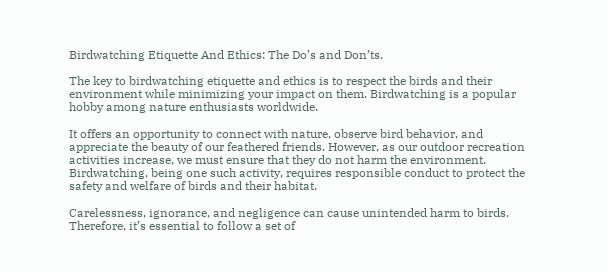Birdwatching Etiquette And Ethics: The Do’s and Don’ts.

The key to birdwatching etiquette and ethics is to respect the birds and their environment while minimizing your impact on them. Birdwatching is a popular hobby among nature enthusiasts worldwide.

It offers an opportunity to connect with nature, observe bird behavior, and appreciate the beauty of our feathered friends. However, as our outdoor recreation activities increase, we must ensure that they do not harm the environment. Birdwatching, being one such activity, requires responsible conduct to protect the safety and welfare of birds and their habitat.

Carelessness, ignorance, and negligence can cause unintended harm to birds. Therefore, it’s essential to follow a set of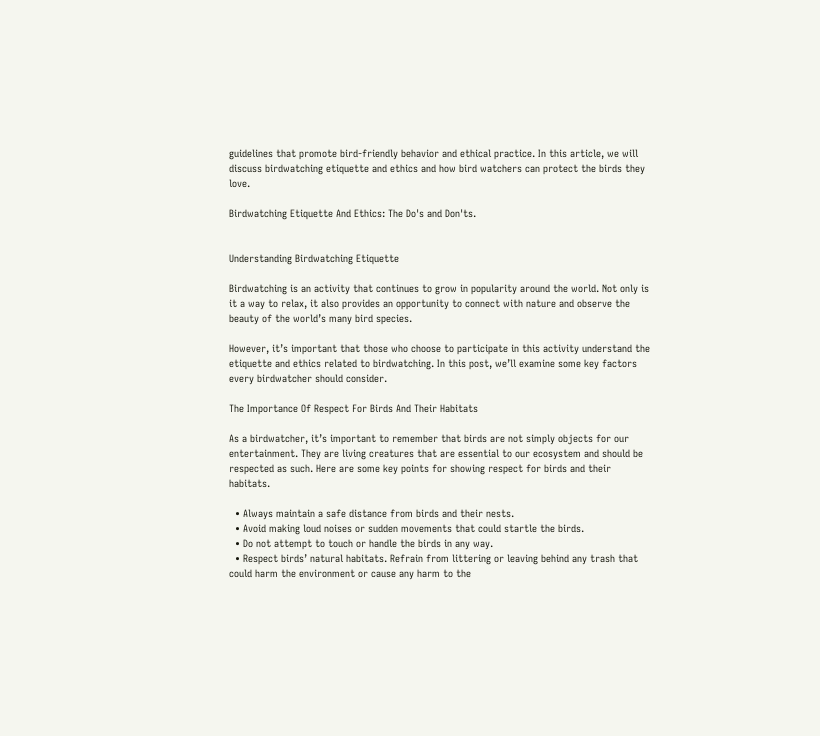guidelines that promote bird-friendly behavior and ethical practice. In this article, we will discuss birdwatching etiquette and ethics and how bird watchers can protect the birds they love.

Birdwatching Etiquette And Ethics: The Do's and Don'ts.


Understanding Birdwatching Etiquette

Birdwatching is an activity that continues to grow in popularity around the world. Not only is it a way to relax, it also provides an opportunity to connect with nature and observe the beauty of the world’s many bird species.

However, it’s important that those who choose to participate in this activity understand the etiquette and ethics related to birdwatching. In this post, we’ll examine some key factors every birdwatcher should consider.

The Importance Of Respect For Birds And Their Habitats

As a birdwatcher, it’s important to remember that birds are not simply objects for our entertainment. They are living creatures that are essential to our ecosystem and should be respected as such. Here are some key points for showing respect for birds and their habitats.

  • Always maintain a safe distance from birds and their nests.
  • Avoid making loud noises or sudden movements that could startle the birds.
  • Do not attempt to touch or handle the birds in any way.
  • Respect birds’ natural habitats. Refrain from littering or leaving behind any trash that could harm the environment or cause any harm to the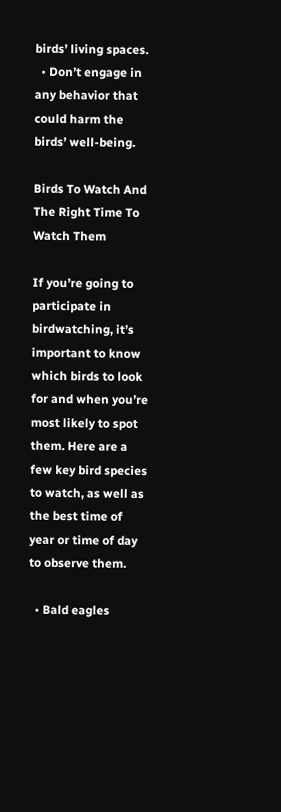birds’ living spaces.
  • Don’t engage in any behavior that could harm the birds’ well-being.

Birds To Watch And The Right Time To Watch Them

If you’re going to participate in birdwatching, it’s important to know which birds to look for and when you’re most likely to spot them. Here are a few key bird species to watch, as well as the best time of year or time of day to observe them.

  • Bald eagles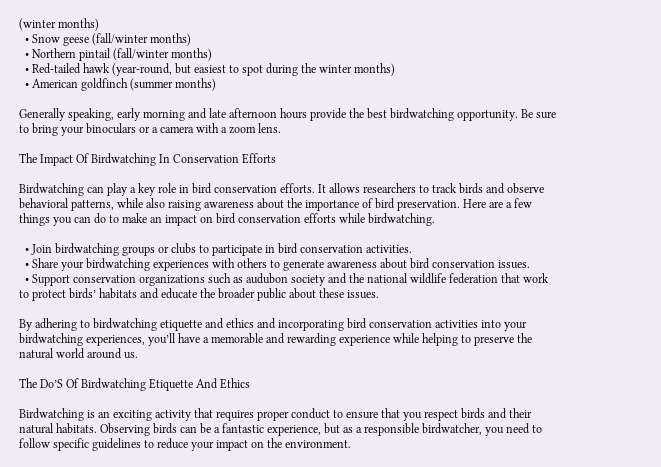(winter months)
  • Snow geese (fall/winter months)
  • Northern pintail (fall/winter months)
  • Red-tailed hawk (year-round, but easiest to spot during the winter months)
  • American goldfinch (summer months)

Generally speaking, early morning and late afternoon hours provide the best birdwatching opportunity. Be sure to bring your binoculars or a camera with a zoom lens.

The Impact Of Birdwatching In Conservation Efforts

Birdwatching can play a key role in bird conservation efforts. It allows researchers to track birds and observe behavioral patterns, while also raising awareness about the importance of bird preservation. Here are a few things you can do to make an impact on bird conservation efforts while birdwatching.

  • Join birdwatching groups or clubs to participate in bird conservation activities.
  • Share your birdwatching experiences with others to generate awareness about bird conservation issues.
  • Support conservation organizations such as audubon society and the national wildlife federation that work to protect birds’ habitats and educate the broader public about these issues.

By adhering to birdwatching etiquette and ethics and incorporating bird conservation activities into your birdwatching experiences, you’ll have a memorable and rewarding experience while helping to preserve the natural world around us.

The Do’S Of Birdwatching Etiquette And Ethics

Birdwatching is an exciting activity that requires proper conduct to ensure that you respect birds and their natural habitats. Observing birds can be a fantastic experience, but as a responsible birdwatcher, you need to follow specific guidelines to reduce your impact on the environment.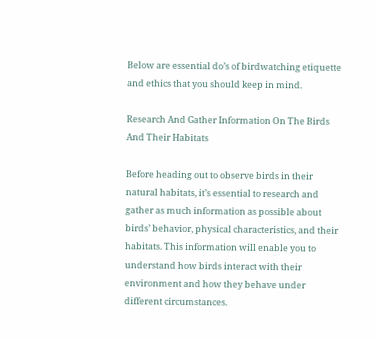Below are essential do’s of birdwatching etiquette and ethics that you should keep in mind.

Research And Gather Information On The Birds And Their Habitats

Before heading out to observe birds in their natural habitats, it’s essential to research and gather as much information as possible about birds’ behavior, physical characteristics, and their habitats. This information will enable you to understand how birds interact with their environment and how they behave under different circumstances.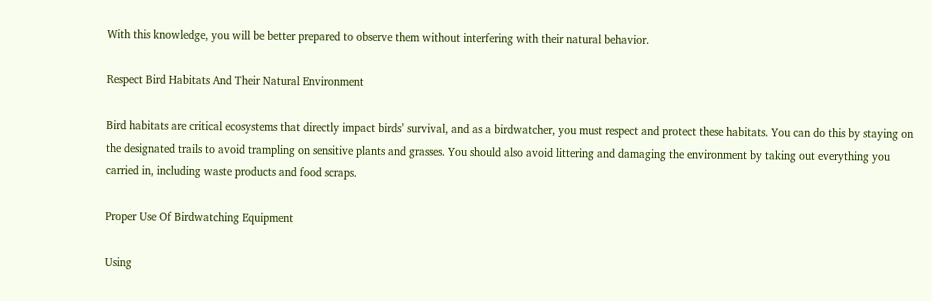With this knowledge, you will be better prepared to observe them without interfering with their natural behavior.

Respect Bird Habitats And Their Natural Environment

Bird habitats are critical ecosystems that directly impact birds’ survival, and as a birdwatcher, you must respect and protect these habitats. You can do this by staying on the designated trails to avoid trampling on sensitive plants and grasses. You should also avoid littering and damaging the environment by taking out everything you carried in, including waste products and food scraps.

Proper Use Of Birdwatching Equipment

Using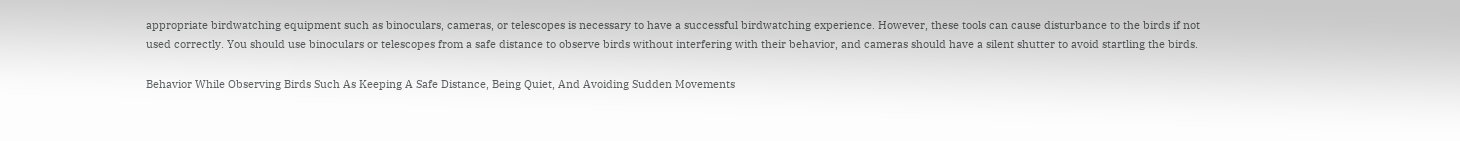appropriate birdwatching equipment such as binoculars, cameras, or telescopes is necessary to have a successful birdwatching experience. However, these tools can cause disturbance to the birds if not used correctly. You should use binoculars or telescopes from a safe distance to observe birds without interfering with their behavior, and cameras should have a silent shutter to avoid startling the birds.

Behavior While Observing Birds Such As Keeping A Safe Distance, Being Quiet, And Avoiding Sudden Movements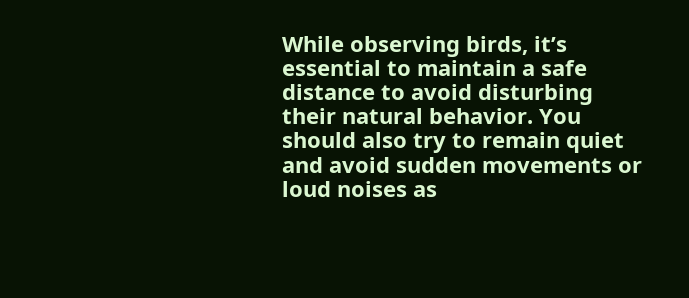While observing birds, it’s essential to maintain a safe distance to avoid disturbing their natural behavior. You should also try to remain quiet and avoid sudden movements or loud noises as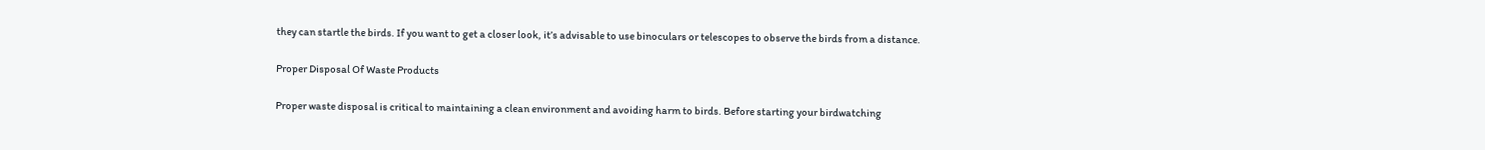they can startle the birds. If you want to get a closer look, it’s advisable to use binoculars or telescopes to observe the birds from a distance.

Proper Disposal Of Waste Products

Proper waste disposal is critical to maintaining a clean environment and avoiding harm to birds. Before starting your birdwatching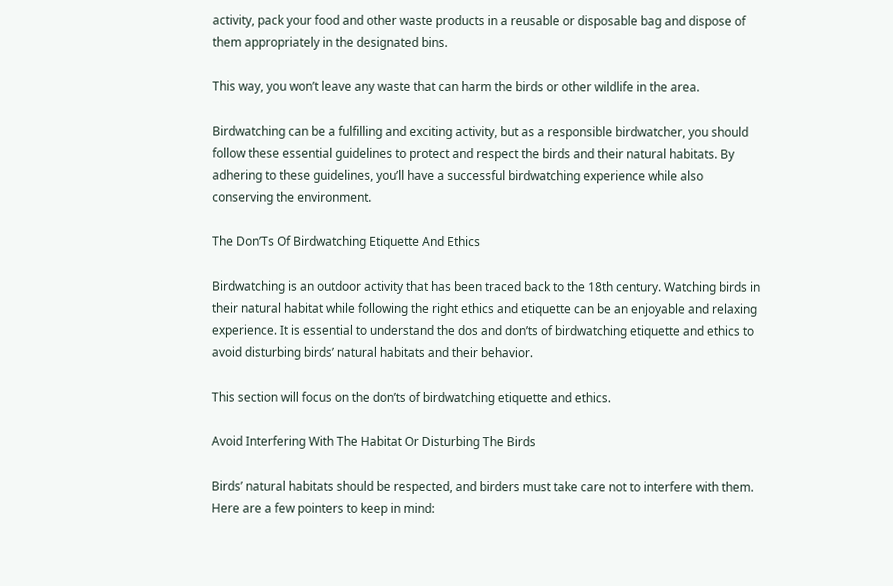activity, pack your food and other waste products in a reusable or disposable bag and dispose of them appropriately in the designated bins.

This way, you won’t leave any waste that can harm the birds or other wildlife in the area.

Birdwatching can be a fulfilling and exciting activity, but as a responsible birdwatcher, you should follow these essential guidelines to protect and respect the birds and their natural habitats. By adhering to these guidelines, you’ll have a successful birdwatching experience while also conserving the environment.

The Don’Ts Of Birdwatching Etiquette And Ethics

Birdwatching is an outdoor activity that has been traced back to the 18th century. Watching birds in their natural habitat while following the right ethics and etiquette can be an enjoyable and relaxing experience. It is essential to understand the dos and don’ts of birdwatching etiquette and ethics to avoid disturbing birds’ natural habitats and their behavior.

This section will focus on the don’ts of birdwatching etiquette and ethics.

Avoid Interfering With The Habitat Or Disturbing The Birds

Birds’ natural habitats should be respected, and birders must take care not to interfere with them. Here are a few pointers to keep in mind: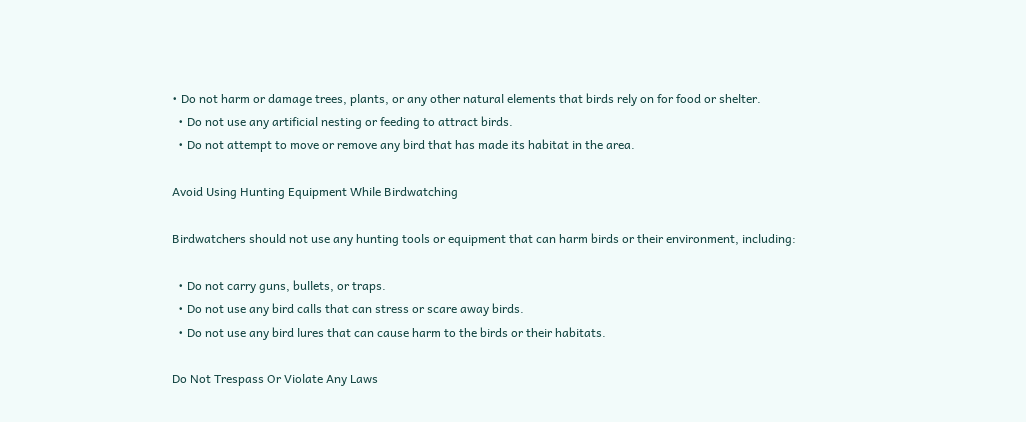• Do not harm or damage trees, plants, or any other natural elements that birds rely on for food or shelter.
  • Do not use any artificial nesting or feeding to attract birds.
  • Do not attempt to move or remove any bird that has made its habitat in the area.

Avoid Using Hunting Equipment While Birdwatching

Birdwatchers should not use any hunting tools or equipment that can harm birds or their environment, including:

  • Do not carry guns, bullets, or traps.
  • Do not use any bird calls that can stress or scare away birds.
  • Do not use any bird lures that can cause harm to the birds or their habitats.

Do Not Trespass Or Violate Any Laws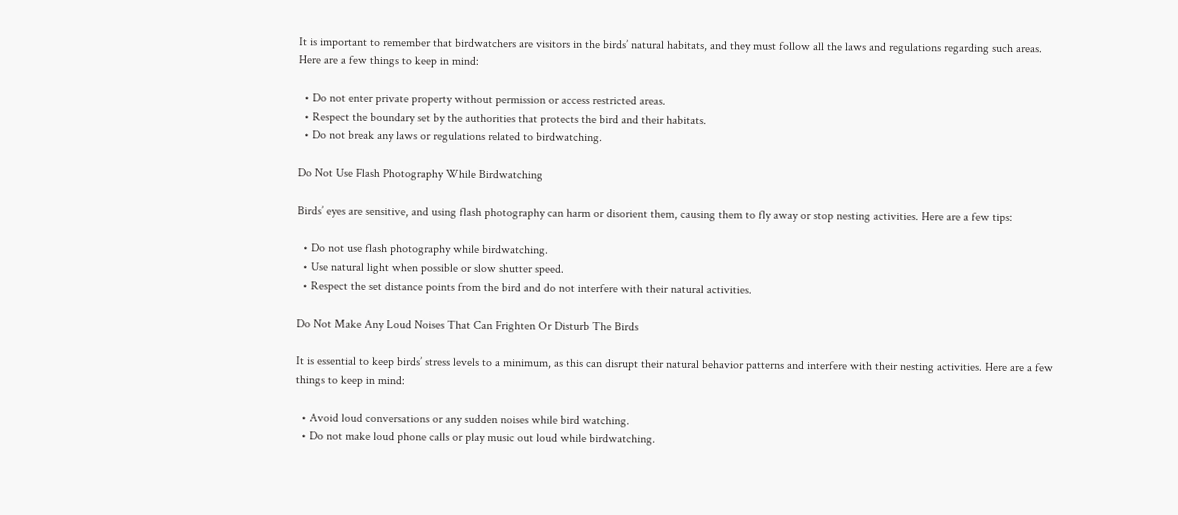It is important to remember that birdwatchers are visitors in the birds’ natural habitats, and they must follow all the laws and regulations regarding such areas. Here are a few things to keep in mind:

  • Do not enter private property without permission or access restricted areas.
  • Respect the boundary set by the authorities that protects the bird and their habitats.
  • Do not break any laws or regulations related to birdwatching.

Do Not Use Flash Photography While Birdwatching

Birds’ eyes are sensitive, and using flash photography can harm or disorient them, causing them to fly away or stop nesting activities. Here are a few tips:

  • Do not use flash photography while birdwatching.
  • Use natural light when possible or slow shutter speed.
  • Respect the set distance points from the bird and do not interfere with their natural activities.

Do Not Make Any Loud Noises That Can Frighten Or Disturb The Birds

It is essential to keep birds’ stress levels to a minimum, as this can disrupt their natural behavior patterns and interfere with their nesting activities. Here are a few things to keep in mind:

  • Avoid loud conversations or any sudden noises while bird watching.
  • Do not make loud phone calls or play music out loud while birdwatching.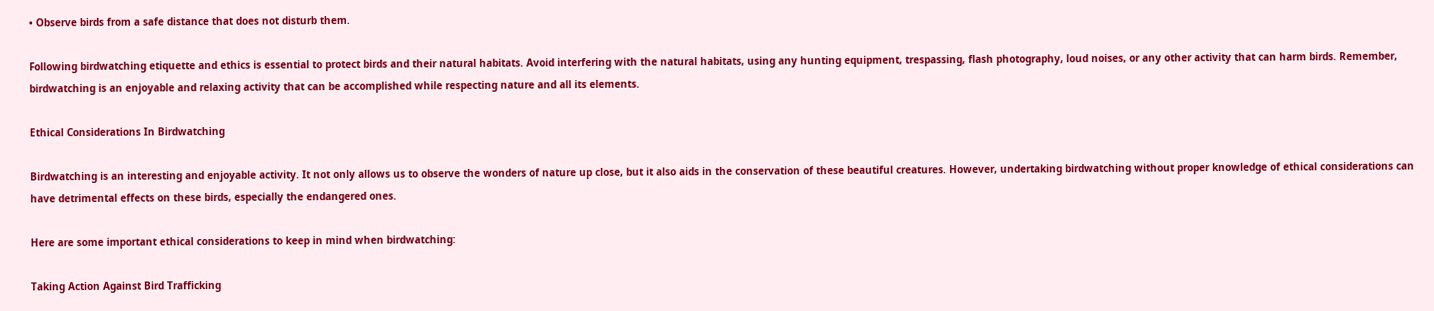• Observe birds from a safe distance that does not disturb them.

Following birdwatching etiquette and ethics is essential to protect birds and their natural habitats. Avoid interfering with the natural habitats, using any hunting equipment, trespassing, flash photography, loud noises, or any other activity that can harm birds. Remember, birdwatching is an enjoyable and relaxing activity that can be accomplished while respecting nature and all its elements.

Ethical Considerations In Birdwatching

Birdwatching is an interesting and enjoyable activity. It not only allows us to observe the wonders of nature up close, but it also aids in the conservation of these beautiful creatures. However, undertaking birdwatching without proper knowledge of ethical considerations can have detrimental effects on these birds, especially the endangered ones.

Here are some important ethical considerations to keep in mind when birdwatching:

Taking Action Against Bird Trafficking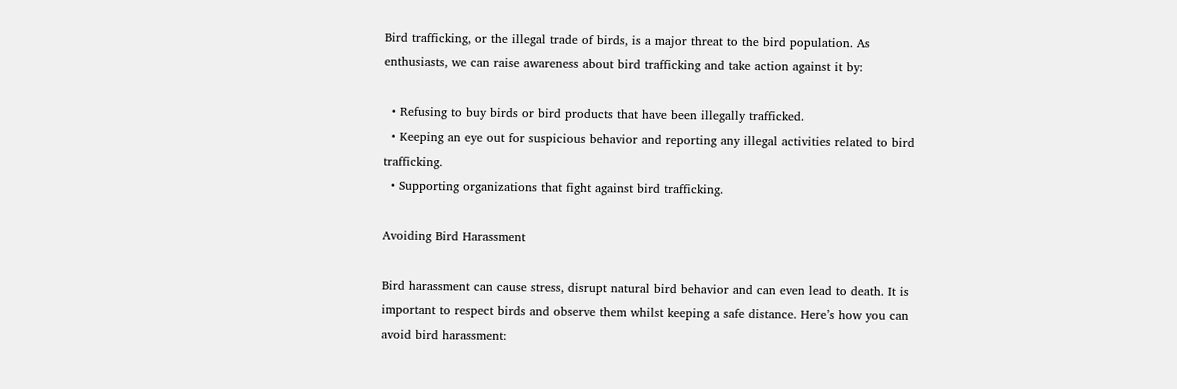Bird trafficking, or the illegal trade of birds, is a major threat to the bird population. As enthusiasts, we can raise awareness about bird trafficking and take action against it by:

  • Refusing to buy birds or bird products that have been illegally trafficked.
  • Keeping an eye out for suspicious behavior and reporting any illegal activities related to bird trafficking.
  • Supporting organizations that fight against bird trafficking.

Avoiding Bird Harassment

Bird harassment can cause stress, disrupt natural bird behavior and can even lead to death. It is important to respect birds and observe them whilst keeping a safe distance. Here’s how you can avoid bird harassment: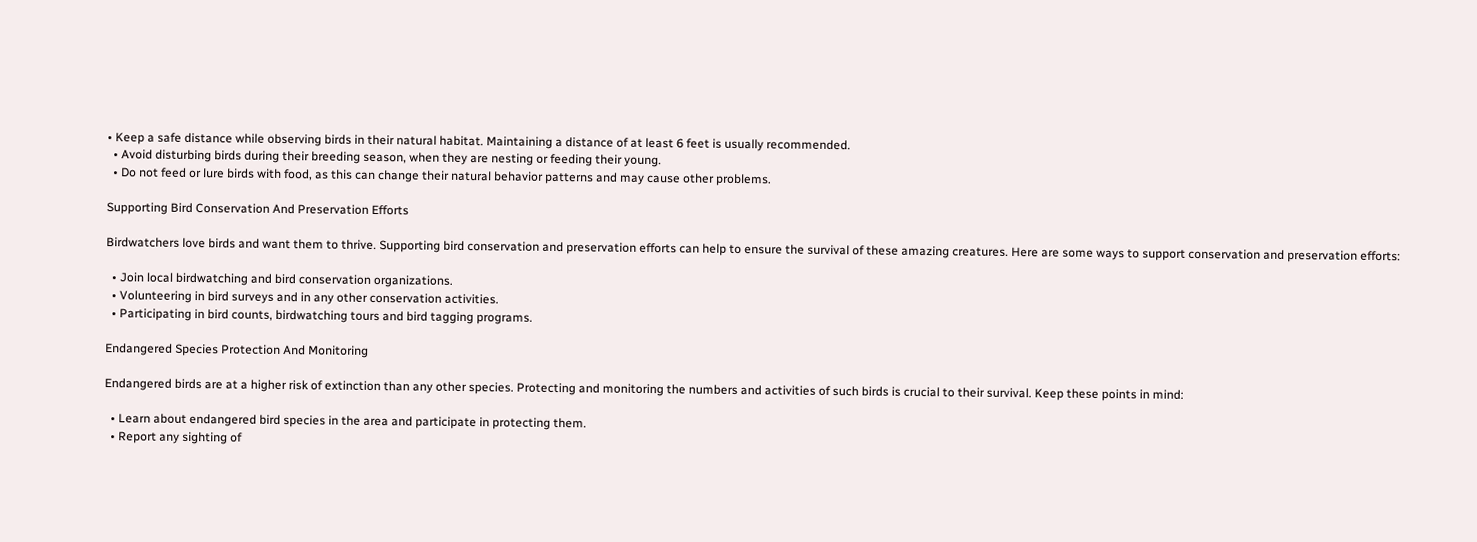• Keep a safe distance while observing birds in their natural habitat. Maintaining a distance of at least 6 feet is usually recommended.
  • Avoid disturbing birds during their breeding season, when they are nesting or feeding their young.
  • Do not feed or lure birds with food, as this can change their natural behavior patterns and may cause other problems.

Supporting Bird Conservation And Preservation Efforts

Birdwatchers love birds and want them to thrive. Supporting bird conservation and preservation efforts can help to ensure the survival of these amazing creatures. Here are some ways to support conservation and preservation efforts:

  • Join local birdwatching and bird conservation organizations.
  • Volunteering in bird surveys and in any other conservation activities.
  • Participating in bird counts, birdwatching tours and bird tagging programs.

Endangered Species Protection And Monitoring

Endangered birds are at a higher risk of extinction than any other species. Protecting and monitoring the numbers and activities of such birds is crucial to their survival. Keep these points in mind:

  • Learn about endangered bird species in the area and participate in protecting them.
  • Report any sighting of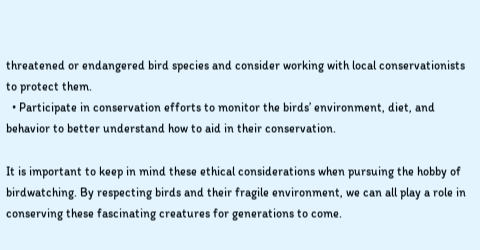threatened or endangered bird species and consider working with local conservationists to protect them.
  • Participate in conservation efforts to monitor the birds’ environment, diet, and behavior to better understand how to aid in their conservation.

It is important to keep in mind these ethical considerations when pursuing the hobby of birdwatching. By respecting birds and their fragile environment, we can all play a role in conserving these fascinating creatures for generations to come.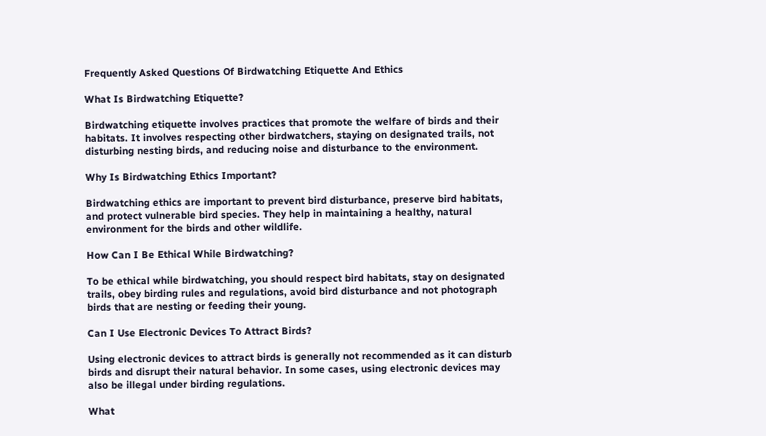Frequently Asked Questions Of Birdwatching Etiquette And Ethics

What Is Birdwatching Etiquette?

Birdwatching etiquette involves practices that promote the welfare of birds and their habitats. It involves respecting other birdwatchers, staying on designated trails, not disturbing nesting birds, and reducing noise and disturbance to the environment.

Why Is Birdwatching Ethics Important?

Birdwatching ethics are important to prevent bird disturbance, preserve bird habitats, and protect vulnerable bird species. They help in maintaining a healthy, natural environment for the birds and other wildlife.

How Can I Be Ethical While Birdwatching?

To be ethical while birdwatching, you should respect bird habitats, stay on designated trails, obey birding rules and regulations, avoid bird disturbance and not photograph birds that are nesting or feeding their young.

Can I Use Electronic Devices To Attract Birds?

Using electronic devices to attract birds is generally not recommended as it can disturb birds and disrupt their natural behavior. In some cases, using electronic devices may also be illegal under birding regulations.

What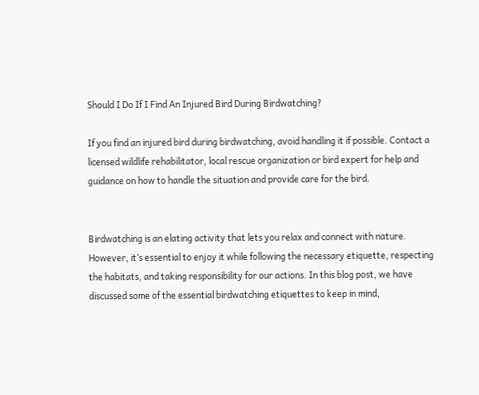Should I Do If I Find An Injured Bird During Birdwatching?

If you find an injured bird during birdwatching, avoid handling it if possible. Contact a licensed wildlife rehabilitator, local rescue organization or bird expert for help and guidance on how to handle the situation and provide care for the bird.


Birdwatching is an elating activity that lets you relax and connect with nature. However, it’s essential to enjoy it while following the necessary etiquette, respecting the habitats, and taking responsibility for our actions. In this blog post, we have discussed some of the essential birdwatching etiquettes to keep in mind,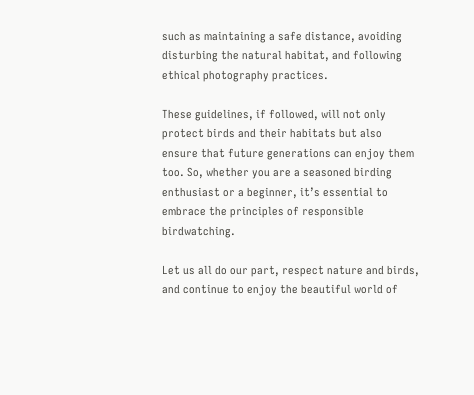such as maintaining a safe distance, avoiding disturbing the natural habitat, and following ethical photography practices.

These guidelines, if followed, will not only protect birds and their habitats but also ensure that future generations can enjoy them too. So, whether you are a seasoned birding enthusiast or a beginner, it’s essential to embrace the principles of responsible birdwatching.

Let us all do our part, respect nature and birds, and continue to enjoy the beautiful world of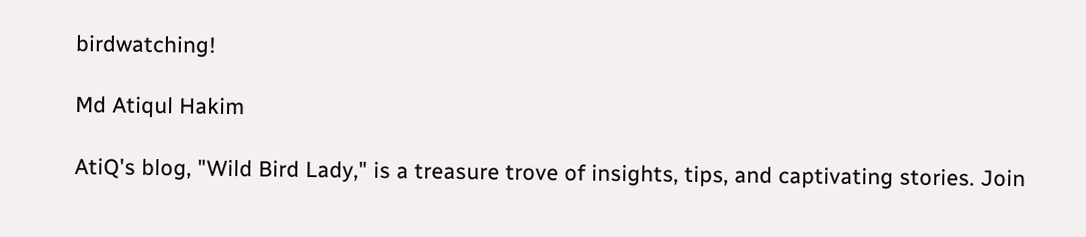birdwatching!

Md Atiqul Hakim

AtiQ's blog, "Wild Bird Lady," is a treasure trove of insights, tips, and captivating stories. Join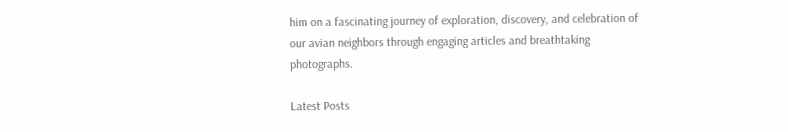him on a fascinating journey of exploration, discovery, and celebration of our avian neighbors through engaging articles and breathtaking photographs.

Latest Posts